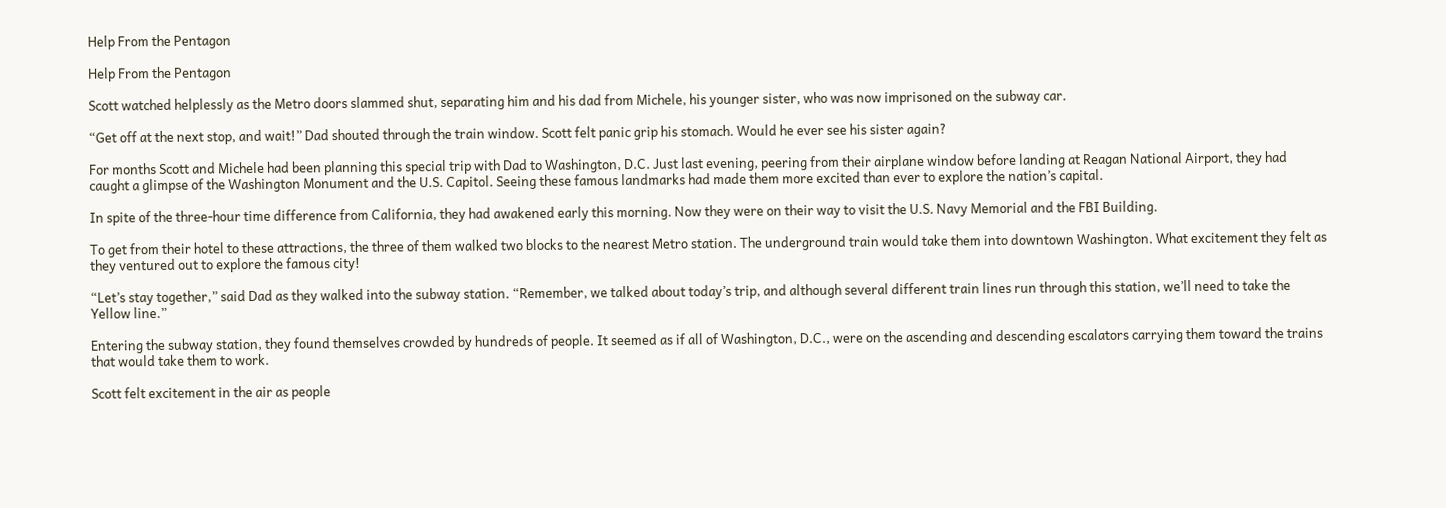Help From the Pentagon

Help From the Pentagon

Scott watched helplessly as the Metro doors slammed shut, separating him and his dad from Michele, his younger sister, who was now imprisoned on the subway car.

“Get off at the next stop, and wait!” Dad shouted through the train window. Scott felt panic grip his stomach. Would he ever see his sister again?

For months Scott and Michele had been planning this special trip with Dad to Washington, D.C. Just last evening, peering from their airplane window before landing at Reagan National Airport, they had caught a glimpse of the Washington Monument and the U.S. Capitol. Seeing these famous landmarks had made them more excited than ever to explore the nation’s capital.

In spite of the three-hour time difference from California, they had awakened early this morning. Now they were on their way to visit the U.S. Navy Memorial and the FBI Building.

To get from their hotel to these attractions, the three of them walked two blocks to the nearest Metro station. The underground train would take them into downtown Washington. What excitement they felt as they ventured out to explore the famous city!

“Let’s stay together,” said Dad as they walked into the subway station. “Remember, we talked about today’s trip, and although several different train lines run through this station, we’ll need to take the Yellow line.”

Entering the subway station, they found themselves crowded by hundreds of people. It seemed as if all of Washington, D.C., were on the ascending and descending escalators carrying them toward the trains that would take them to work.

Scott felt excitement in the air as people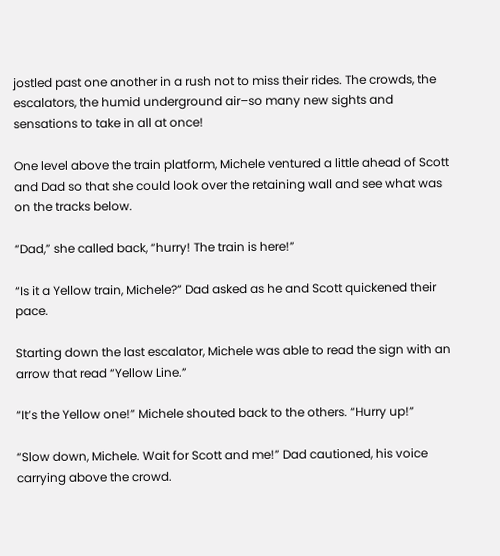jostled past one another in a rush not to miss their rides. The crowds, the escalators, the humid underground air–so many new sights and sensations to take in all at once!

One level above the train platform, Michele ventured a little ahead of Scott and Dad so that she could look over the retaining wall and see what was on the tracks below.

“Dad,” she called back, “hurry! The train is here!”

“Is it a Yellow train, Michele?” Dad asked as he and Scott quickened their pace.

Starting down the last escalator, Michele was able to read the sign with an arrow that read “Yellow Line.”

“It’s the Yellow one!” Michele shouted back to the others. “Hurry up!”

“Slow down, Michele. Wait for Scott and me!” Dad cautioned, his voice carrying above the crowd.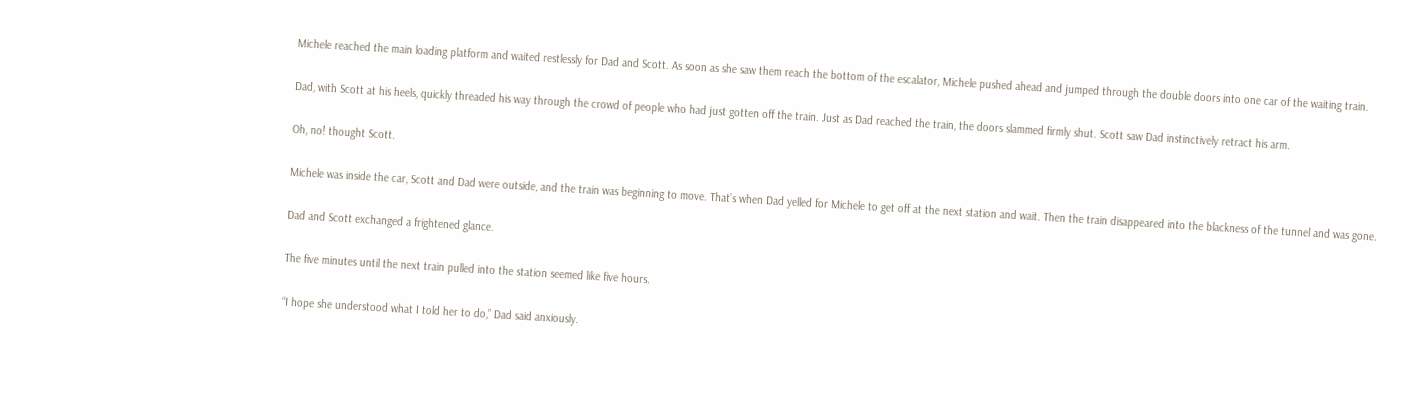Michele reached the main loading platform and waited restlessly for Dad and Scott. As soon as she saw them reach the bottom of the escalator, Michele pushed ahead and jumped through the double doors into one car of the waiting train.

Dad, with Scott at his heels, quickly threaded his way through the crowd of people who had just gotten off the train. Just as Dad reached the train, the doors slammed firmly shut. Scott saw Dad instinctively retract his arm.

Oh, no! thought Scott.

Michele was inside the car, Scott and Dad were outside, and the train was beginning to move. That’s when Dad yelled for Michele to get off at the next station and wait. Then the train disappeared into the blackness of the tunnel and was gone.

Dad and Scott exchanged a frightened glance.

The five minutes until the next train pulled into the station seemed like five hours.

“I hope she understood what I told her to do,” Dad said anxiously.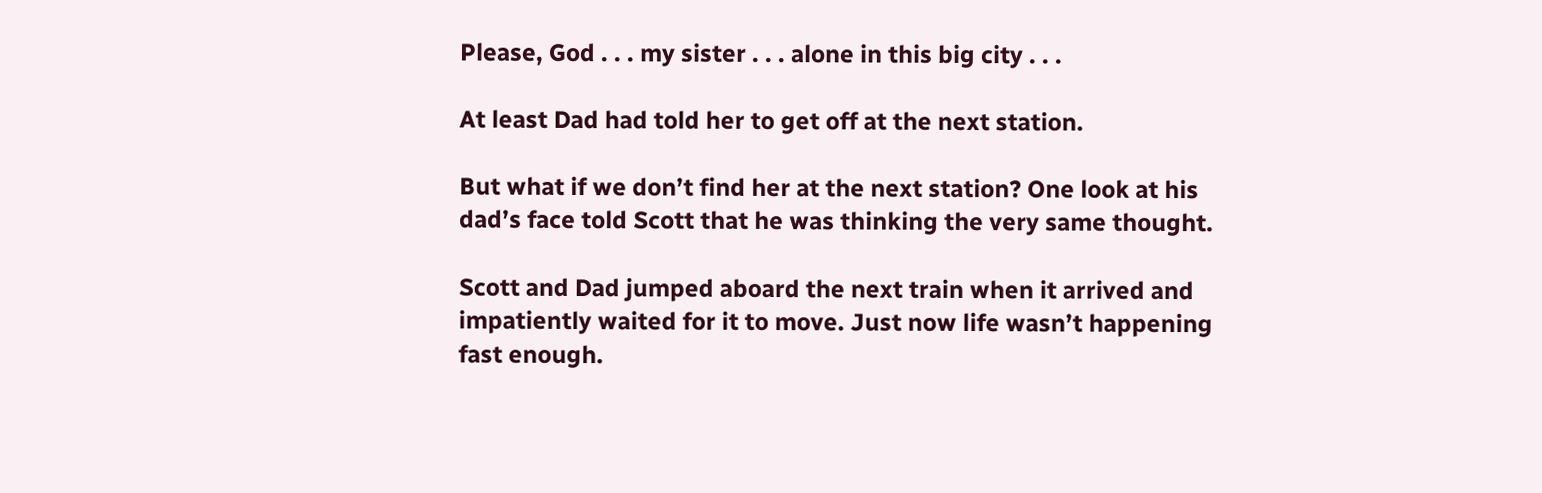Please, God . . . my sister . . . alone in this big city . . .

At least Dad had told her to get off at the next station.

But what if we don’t find her at the next station? One look at his dad’s face told Scott that he was thinking the very same thought.

Scott and Dad jumped aboard the next train when it arrived and impatiently waited for it to move. Just now life wasn’t happening fast enough.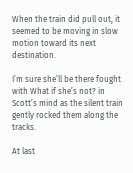When the train did pull out, it seemed to be moving in slow motion toward its next destination.

I’m sure she’ll be there fought with What if she’s not? in Scott’s mind as the silent train gently rocked them along the tracks.

At last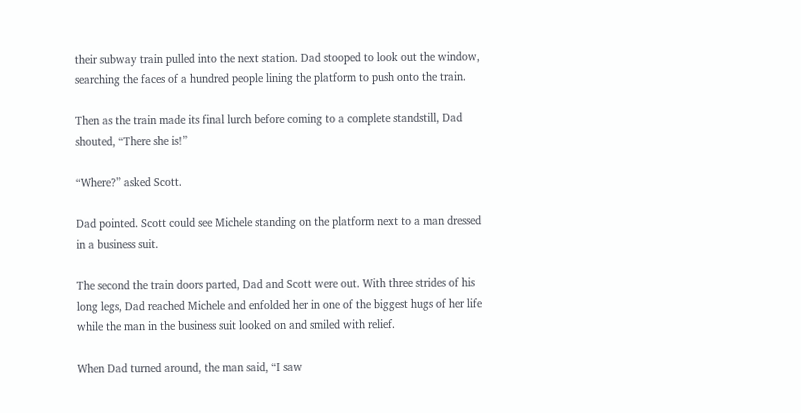their subway train pulled into the next station. Dad stooped to look out the window, searching the faces of a hundred people lining the platform to push onto the train.

Then as the train made its final lurch before coming to a complete standstill, Dad shouted, “There she is!”

“Where?” asked Scott.

Dad pointed. Scott could see Michele standing on the platform next to a man dressed in a business suit.

The second the train doors parted, Dad and Scott were out. With three strides of his long legs, Dad reached Michele and enfolded her in one of the biggest hugs of her life while the man in the business suit looked on and smiled with relief.

When Dad turned around, the man said, “I saw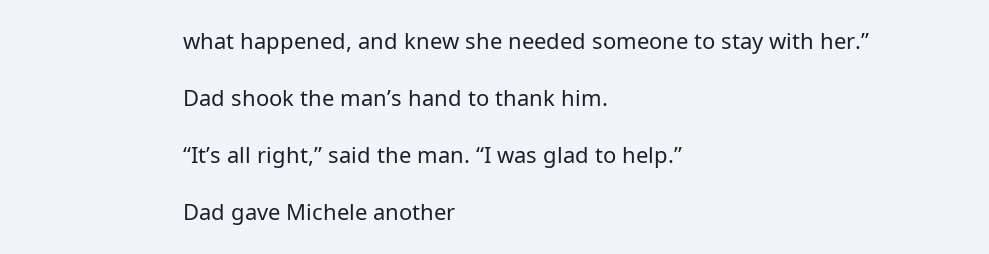what happened, and knew she needed someone to stay with her.”

Dad shook the man’s hand to thank him.

“It’s all right,” said the man. “I was glad to help.”

Dad gave Michele another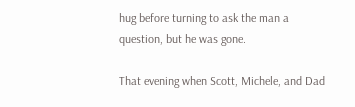hug before turning to ask the man a question, but he was gone.

That evening when Scott, Michele, and Dad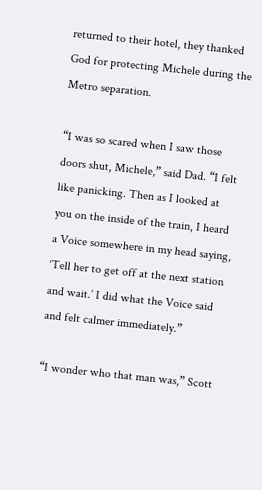returned to their hotel, they thanked God for protecting Michele during the Metro separation.

“I was so scared when I saw those doors shut, Michele,” said Dad. “I felt like panicking. Then as I looked at you on the inside of the train, I heard a Voice somewhere in my head saying, ‘Tell her to get off at the next station and wait.’ I did what the Voice said and felt calmer immediately.”

“I wonder who that man was,” Scott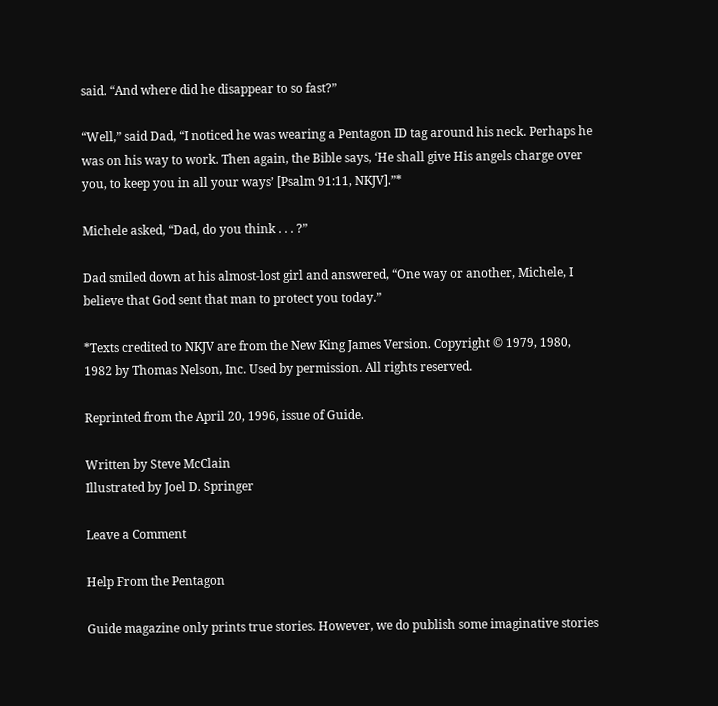said. “And where did he disappear to so fast?”

“Well,” said Dad, “I noticed he was wearing a Pentagon ID tag around his neck. Perhaps he was on his way to work. Then again, the Bible says, ‘He shall give His angels charge over you, to keep you in all your ways’ [Psalm 91:11, NKJV].”*

Michele asked, “Dad, do you think . . . ?”

Dad smiled down at his almost-lost girl and answered, “One way or another, Michele, I believe that God sent that man to protect you today.”

*Texts credited to NKJV are from the New King James Version. Copyright © 1979, 1980, 1982 by Thomas Nelson, Inc. Used by permission. All rights reserved.

Reprinted from the April 20, 1996, issue of Guide.

Written by Steve McClain
Illustrated by Joel D. Springer

Leave a Comment

Help From the Pentagon

Guide magazine only prints true stories. However, we do publish some imaginative stories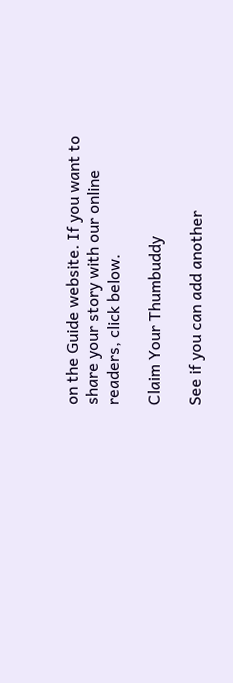on the Guide website. If you want to share your story with our online readers, click below.

Claim Your Thumbuddy

See if you can add another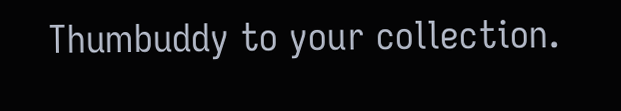Thumbuddy to your collection.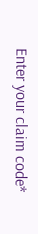Enter your claim code*